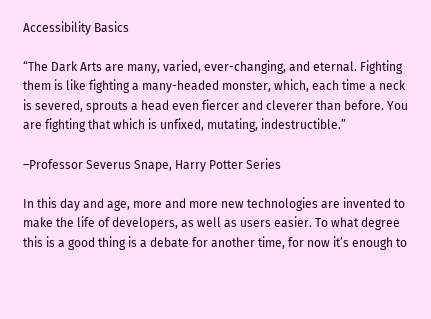Accessibility Basics

“The Dark Arts are many, varied, ever-changing, and eternal. Fighting them is like fighting a many-headed monster, which, each time a neck is severed, sprouts a head even fiercer and cleverer than before. You are fighting that which is unfixed, mutating, indestructible.”

–Professor Severus Snape, Harry Potter Series

In this day and age, more and more new technologies are invented to make the life of developers, as well as users easier. To what degree this is a good thing is a debate for another time, for now it’s enough to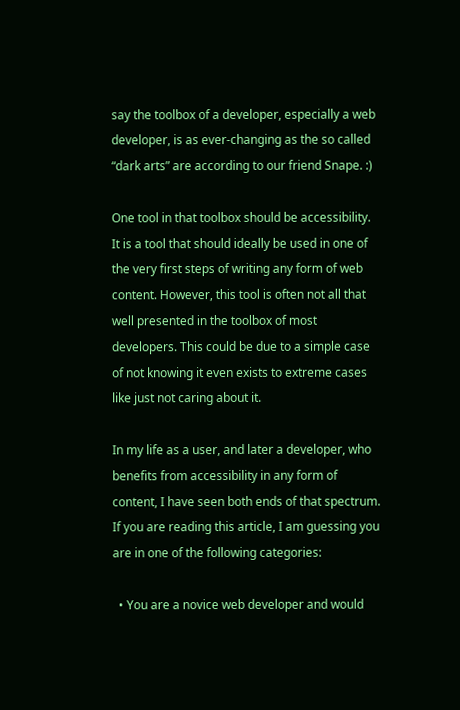say the toolbox of a developer, especially a web developer, is as ever-changing as the so called “dark arts” are according to our friend Snape. :)

One tool in that toolbox should be accessibility. It is a tool that should ideally be used in one of the very first steps of writing any form of web content. However, this tool is often not all that well presented in the toolbox of most developers. This could be due to a simple case of not knowing it even exists to extreme cases like just not caring about it.

In my life as a user, and later a developer, who benefits from accessibility in any form of content, I have seen both ends of that spectrum. If you are reading this article, I am guessing you are in one of the following categories:

  • You are a novice web developer and would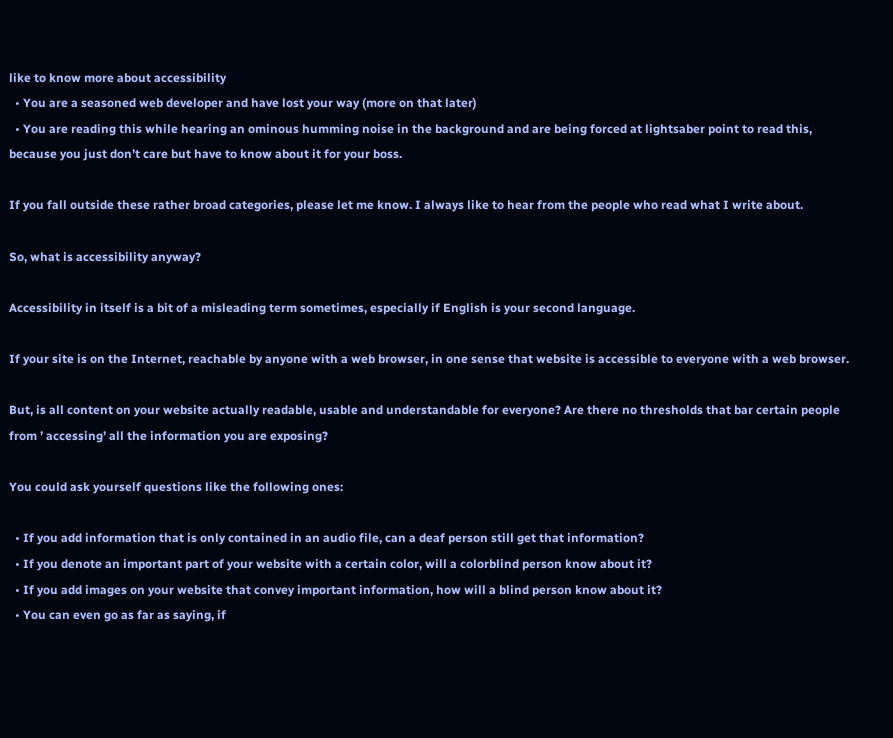like to know more about accessibility
  • You are a seasoned web developer and have lost your way (more on that later)
  • You are reading this while hearing an ominous humming noise in the background and are being forced at lightsaber point to read this, because you just don’t care but have to know about it for your boss.

If you fall outside these rather broad categories, please let me know. I always like to hear from the people who read what I write about.

So, what is accessibility anyway?

Accessibility in itself is a bit of a misleading term sometimes, especially if English is your second language.

If your site is on the Internet, reachable by anyone with a web browser, in one sense that website is accessible to everyone with a web browser.

But, is all content on your website actually readable, usable and understandable for everyone? Are there no thresholds that bar certain people from ’ accessing’ all the information you are exposing?

You could ask yourself questions like the following ones:

  • If you add information that is only contained in an audio file, can a deaf person still get that information?
  • If you denote an important part of your website with a certain color, will a colorblind person know about it?
  • If you add images on your website that convey important information, how will a blind person know about it?
  • You can even go as far as saying, if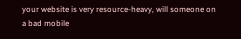your website is very resource-heavy, will someone on a bad mobile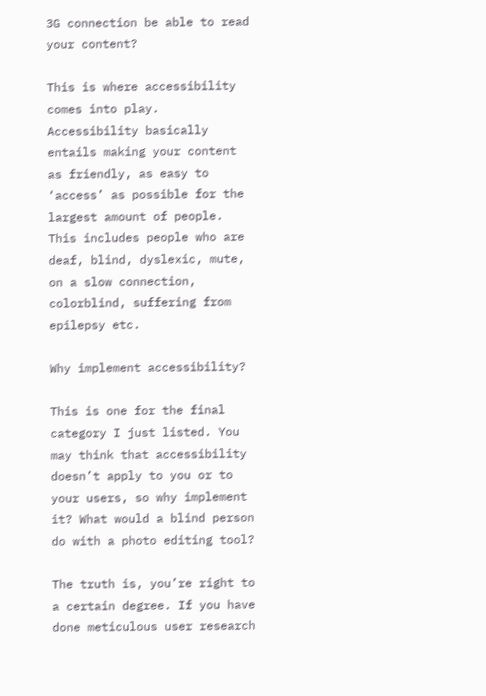3G connection be able to read your content?

This is where accessibility comes into play. Accessibility basically entails making your content as friendly, as easy to ‘access’ as possible for the largest amount of people. This includes people who are deaf, blind, dyslexic, mute, on a slow connection, colorblind, suffering from epilepsy etc.

Why implement accessibility?

This is one for the final category I just listed. You may think that accessibility doesn’t apply to you or to your users, so why implement it? What would a blind person do with a photo editing tool?

The truth is, you’re right to a certain degree. If you have done meticulous user research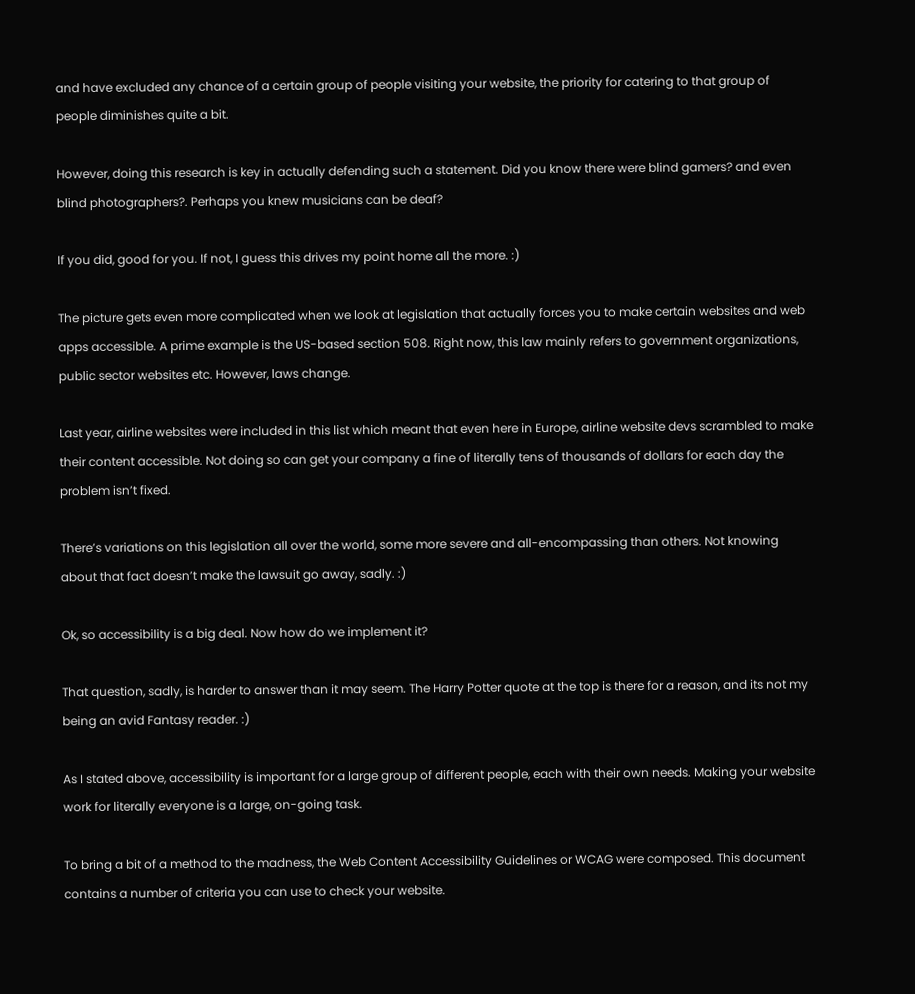and have excluded any chance of a certain group of people visiting your website, the priority for catering to that group of people diminishes quite a bit.

However, doing this research is key in actually defending such a statement. Did you know there were blind gamers? and even blind photographers?. Perhaps you knew musicians can be deaf?

If you did, good for you. If not, I guess this drives my point home all the more. :)

The picture gets even more complicated when we look at legislation that actually forces you to make certain websites and web apps accessible. A prime example is the US-based section 508. Right now, this law mainly refers to government organizations, public sector websites etc. However, laws change.

Last year, airline websites were included in this list which meant that even here in Europe, airline website devs scrambled to make their content accessible. Not doing so can get your company a fine of literally tens of thousands of dollars for each day the problem isn’t fixed.

There’s variations on this legislation all over the world, some more severe and all-encompassing than others. Not knowing about that fact doesn’t make the lawsuit go away, sadly. :)

Ok, so accessibility is a big deal. Now how do we implement it?

That question, sadly, is harder to answer than it may seem. The Harry Potter quote at the top is there for a reason, and its not my being an avid Fantasy reader. :)

As I stated above, accessibility is important for a large group of different people, each with their own needs. Making your website work for literally everyone is a large, on-going task.

To bring a bit of a method to the madness, the Web Content Accessibility Guidelines or WCAG were composed. This document contains a number of criteria you can use to check your website.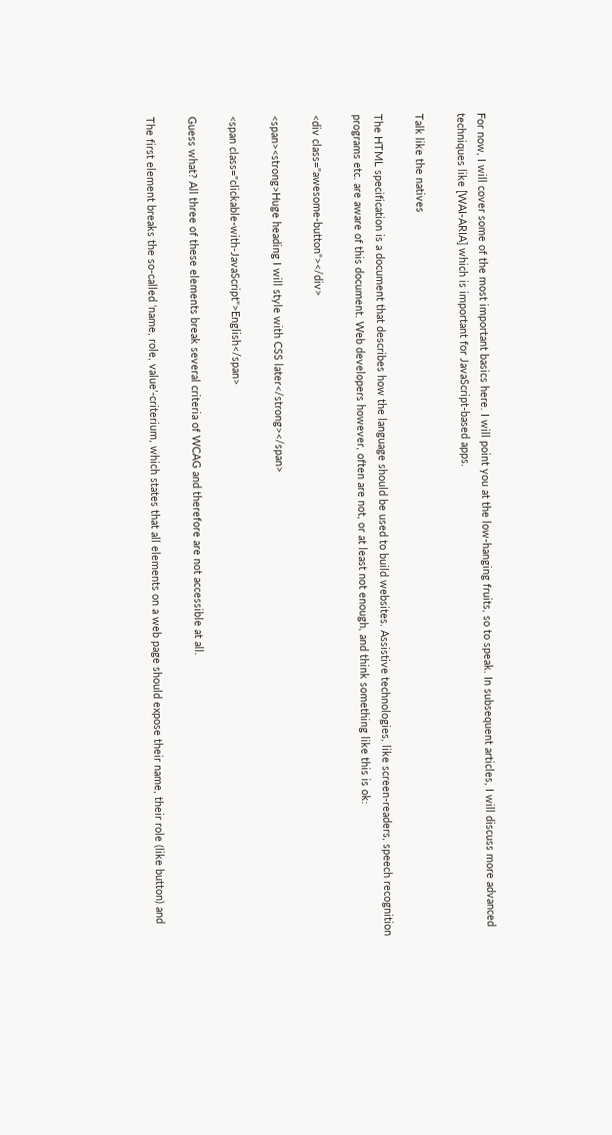For now, I will cover some of the most important basics here. I will point you at the low-hanging fruits, so to speak. In subsequent articles, I will discuss more advanced techniques like [WAI-ARIA] which is important for JavaScript-based apps.

Talk like the natives

The HTML specification is a document that describes how the language should be used to build websites. Assistive technologies, like screen-readers, speech recognition programs etc. are aware of this document. Web developers however, often are not, or at least not enough, and think something like this is ok:

<div class="awesome-button"></div>

<span><strong>Huge heading I will style with CSS later</strong></span>

<span class="clickable-with-JavaScript">English</span>

Guess what? All three of these elements break several criteria of WCAG and therefore are not accessible at all.

The first element breaks the so-called ‘name, role, value’-criterium, which states that all elements on a web page should expose their name, their role (like button) and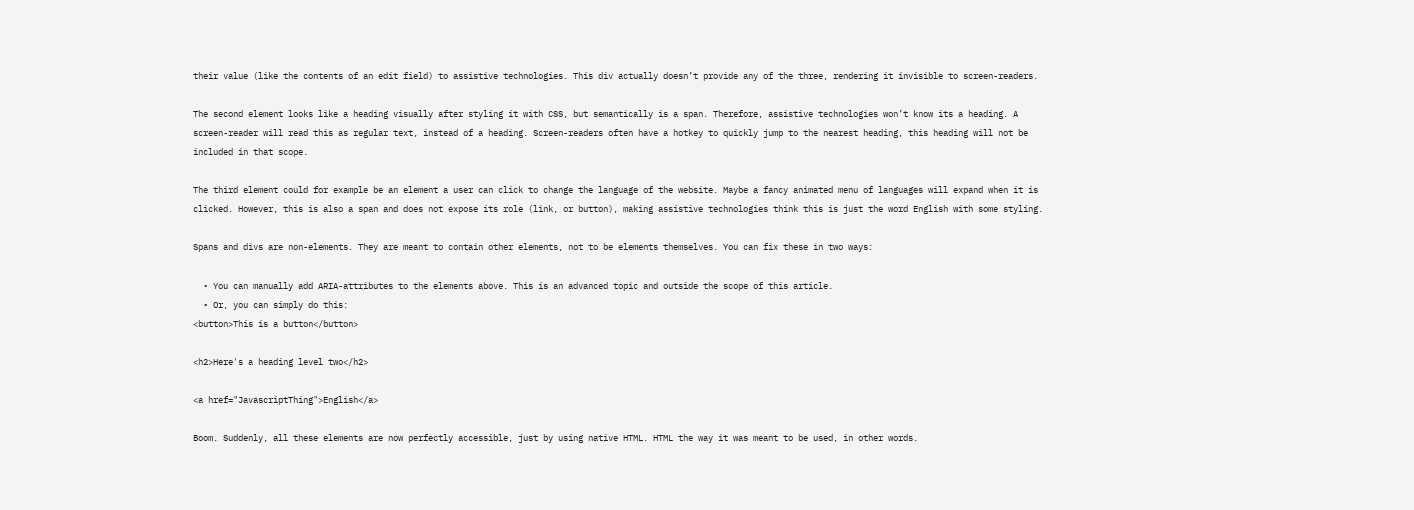their value (like the contents of an edit field) to assistive technologies. This div actually doesn’t provide any of the three, rendering it invisible to screen-readers.

The second element looks like a heading visually after styling it with CSS, but semantically is a span. Therefore, assistive technologies won’t know its a heading. A screen-reader will read this as regular text, instead of a heading. Screen-readers often have a hotkey to quickly jump to the nearest heading, this heading will not be included in that scope.

The third element could for example be an element a user can click to change the language of the website. Maybe a fancy animated menu of languages will expand when it is clicked. However, this is also a span and does not expose its role (link, or button), making assistive technologies think this is just the word English with some styling.

Spans and divs are non-elements. They are meant to contain other elements, not to be elements themselves. You can fix these in two ways:

  • You can manually add ARIA-attributes to the elements above. This is an advanced topic and outside the scope of this article.
  • Or, you can simply do this:
<button>This is a button</button>

<h2>Here's a heading level two</h2>

<a href="JavascriptThing">English</a>

Boom. Suddenly, all these elements are now perfectly accessible, just by using native HTML. HTML the way it was meant to be used, in other words.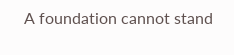A foundation cannot stand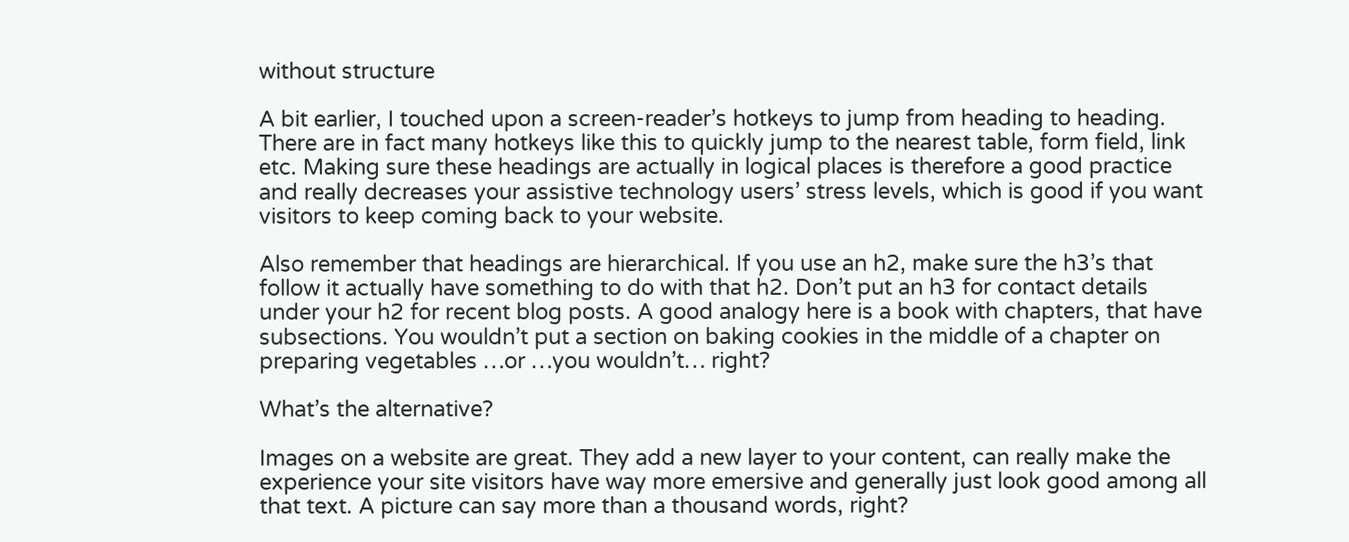without structure

A bit earlier, I touched upon a screen-reader’s hotkeys to jump from heading to heading. There are in fact many hotkeys like this to quickly jump to the nearest table, form field, link etc. Making sure these headings are actually in logical places is therefore a good practice and really decreases your assistive technology users’ stress levels, which is good if you want visitors to keep coming back to your website.

Also remember that headings are hierarchical. If you use an h2, make sure the h3’s that follow it actually have something to do with that h2. Don’t put an h3 for contact details under your h2 for recent blog posts. A good analogy here is a book with chapters, that have subsections. You wouldn’t put a section on baking cookies in the middle of a chapter on preparing vegetables …or …you wouldn’t… right?

What’s the alternative?

Images on a website are great. They add a new layer to your content, can really make the experience your site visitors have way more emersive and generally just look good among all that text. A picture can say more than a thousand words, right?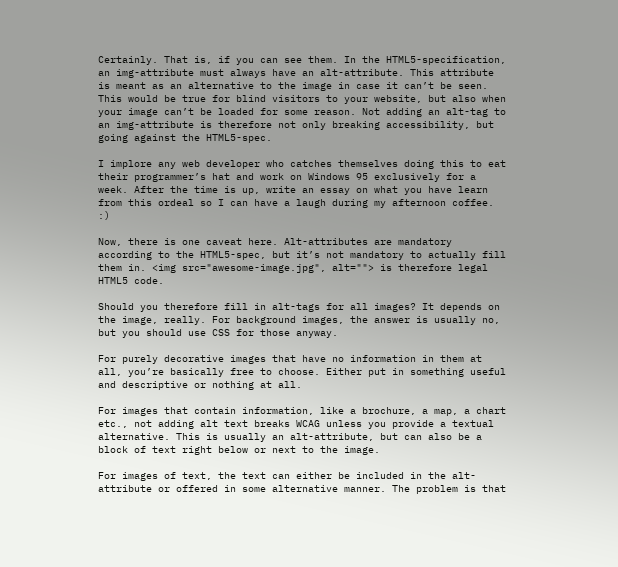Certainly. That is, if you can see them. In the HTML5-specification, an img-attribute must always have an alt-attribute. This attribute is meant as an alternative to the image in case it can’t be seen. This would be true for blind visitors to your website, but also when your image can’t be loaded for some reason. Not adding an alt-tag to an img-attribute is therefore not only breaking accessibility, but going against the HTML5-spec.

I implore any web developer who catches themselves doing this to eat their programmer’s hat and work on Windows 95 exclusively for a week. After the time is up, write an essay on what you have learn from this ordeal so I can have a laugh during my afternoon coffee. :)

Now, there is one caveat here. Alt-attributes are mandatory according to the HTML5-spec, but it’s not mandatory to actually fill them in. <img src="awesome-image.jpg", alt=""> is therefore legal HTML5 code.

Should you therefore fill in alt-tags for all images? It depends on the image, really. For background images, the answer is usually no, but you should use CSS for those anyway.

For purely decorative images that have no information in them at all, you’re basically free to choose. Either put in something useful and descriptive or nothing at all.

For images that contain information, like a brochure, a map, a chart etc., not adding alt text breaks WCAG unless you provide a textual alternative. This is usually an alt-attribute, but can also be a block of text right below or next to the image.

For images of text, the text can either be included in the alt-attribute or offered in some alternative manner. The problem is that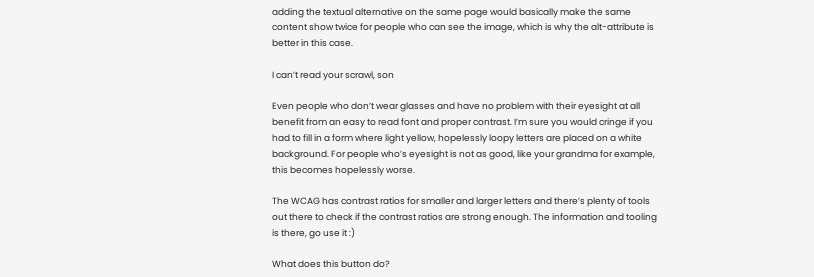adding the textual alternative on the same page would basically make the same content show twice for people who can see the image, which is why the alt-attribute is better in this case.

I can’t read your scrawl, son

Even people who don’t wear glasses and have no problem with their eyesight at all benefit from an easy to read font and proper contrast. I’m sure you would cringe if you had to fill in a form where light yellow, hopelessly loopy letters are placed on a white background. For people who’s eyesight is not as good, like your grandma for example, this becomes hopelessly worse.

The WCAG has contrast ratios for smaller and larger letters and there’s plenty of tools out there to check if the contrast ratios are strong enough. The information and tooling is there, go use it :)

What does this button do?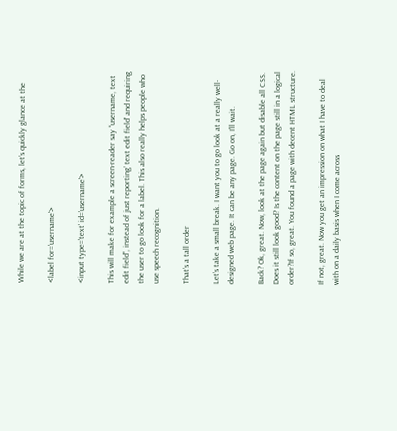While we are at the topic of forms, let’s quickly glance at the

<label for='username'>

<input type='text' id='username'>

This will make for example a screen-reader say “username, text edit field”, instead of just reporting’ text edit field’ and requiring the user to go look for a label. This also really helps people who use speech recognition.

That’s a tall order

Let’s take a small break. I want you to go look at a really well-designed web page. It can be any page. Go on, I’ll wait.

Back? Ok, great. Now, look at the page again but disable all CSS. Does it still look good? Is the content on the page still in a logical order?If so, great. You found a page with decent HTML structure.

If not, great. Now you get an impression on what I have to deal with on a daily basis when I come across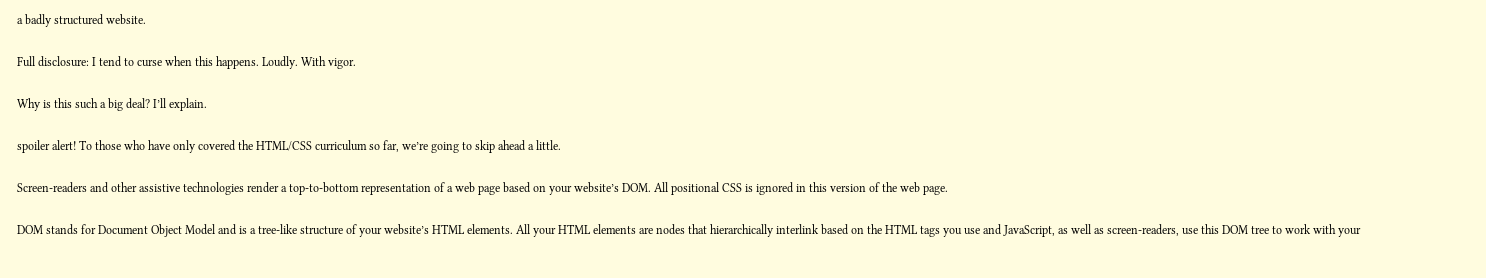a badly structured website.

Full disclosure: I tend to curse when this happens. Loudly. With vigor.

Why is this such a big deal? I’ll explain.

spoiler alert! To those who have only covered the HTML/CSS curriculum so far, we’re going to skip ahead a little.

Screen-readers and other assistive technologies render a top-to-bottom representation of a web page based on your website’s DOM. All positional CSS is ignored in this version of the web page.

DOM stands for Document Object Model and is a tree-like structure of your website’s HTML elements. All your HTML elements are nodes that hierarchically interlink based on the HTML tags you use and JavaScript, as well as screen-readers, use this DOM tree to work with your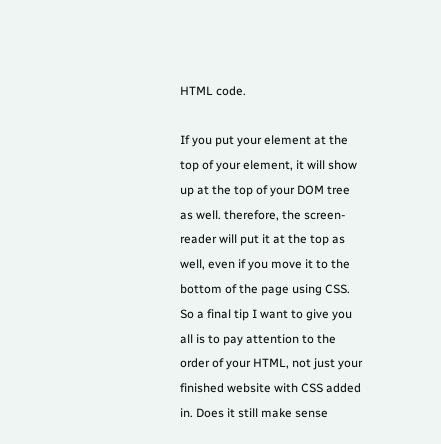HTML code.

If you put your element at the top of your element, it will show up at the top of your DOM tree as well. therefore, the screen-reader will put it at the top as well, even if you move it to the bottom of the page using CSS.
So a final tip I want to give you all is to pay attention to the order of your HTML, not just your finished website with CSS added in. Does it still make sense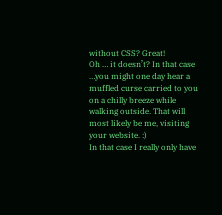without CSS? Great!
Oh … it doesn’t? In that case …you might one day hear a muffled curse carried to you on a chilly breeze while walking outside. That will most likely be me, visiting your website. :)
In that case I really only have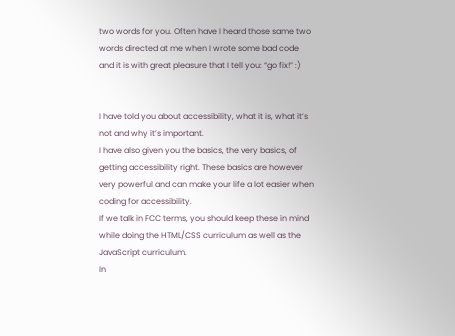two words for you. Often have I heard those same two words directed at me when I wrote some bad code and it is with great pleasure that I tell you: “go fix!” :)


I have told you about accessibility, what it is, what it’s not and why it’s important.
I have also given you the basics, the very basics, of getting accessibility right. These basics are however very powerful and can make your life a lot easier when coding for accessibility.
If we talk in FCC terms, you should keep these in mind while doing the HTML/CSS curriculum as well as the JavaScript curriculum.
In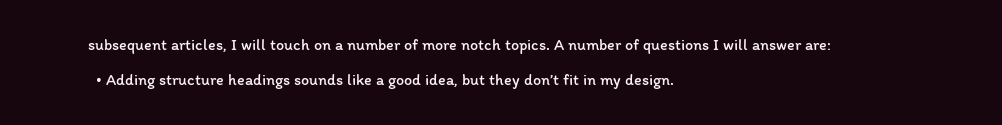subsequent articles, I will touch on a number of more notch topics. A number of questions I will answer are:

  • Adding structure headings sounds like a good idea, but they don’t fit in my design.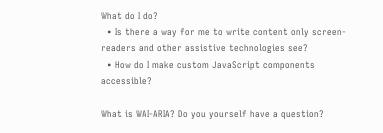What do I do?
  • Is there a way for me to write content only screen-readers and other assistive technologies see?
  • How do I make custom JavaScript components accessible?

What is WAI-ARIA? Do you yourself have a question?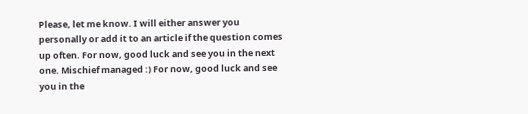Please, let me know. I will either answer you personally or add it to an article if the question comes up often. For now, good luck and see you in the next one. Mischief managed :) For now, good luck and see you in the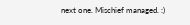next one. Mischief managed. :)